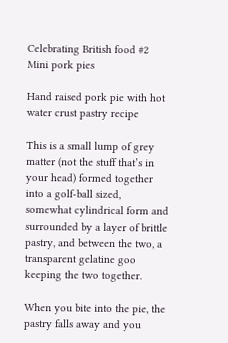Celebrating British food #2 Mini pork pies

Hand raised pork pie with hot water crust pastry recipe

This is a small lump of grey matter (not the stuff that’s in your head) formed together into a golf-ball sized, somewhat cylindrical form and surrounded by a layer of brittle pastry, and between the two, a transparent gelatine goo keeping the two together.

When you bite into the pie, the pastry falls away and you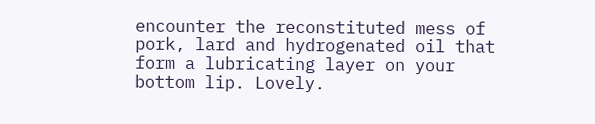encounter the reconstituted mess of pork, lard and hydrogenated oil that form a lubricating layer on your bottom lip. Lovely.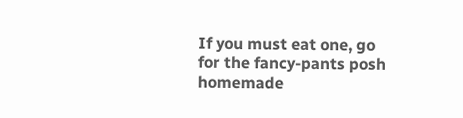If you must eat one, go for the fancy-pants posh homemade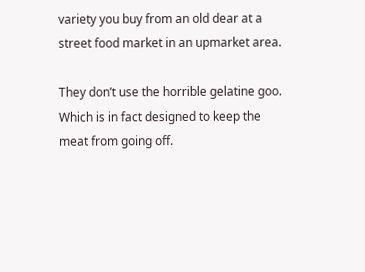variety you buy from an old dear at a street food market in an upmarket area.

They don’t use the horrible gelatine goo. Which is in fact designed to keep the meat from going off.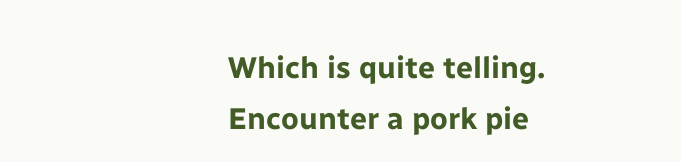Which is quite telling. Encounter a pork pie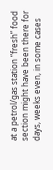at a petrol/gas station “fresh” food section might have been there for days, weeks even, in some cases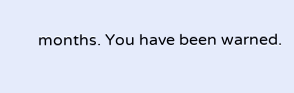months. You have been warned.